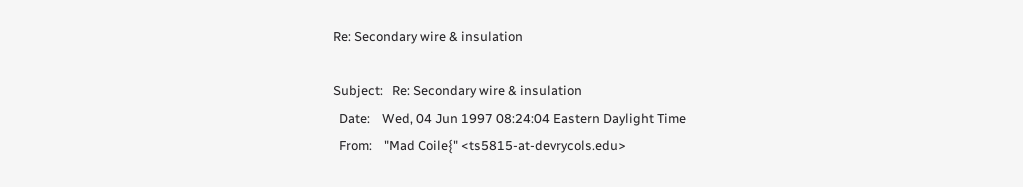Re: Secondary wire & insulation

Subject:   Re: Secondary wire & insulation
  Date:    Wed, 04 Jun 1997 08:24:04 Eastern Daylight Time
  From:    "Mad Coile{" <ts5815-at-devrycols.edu>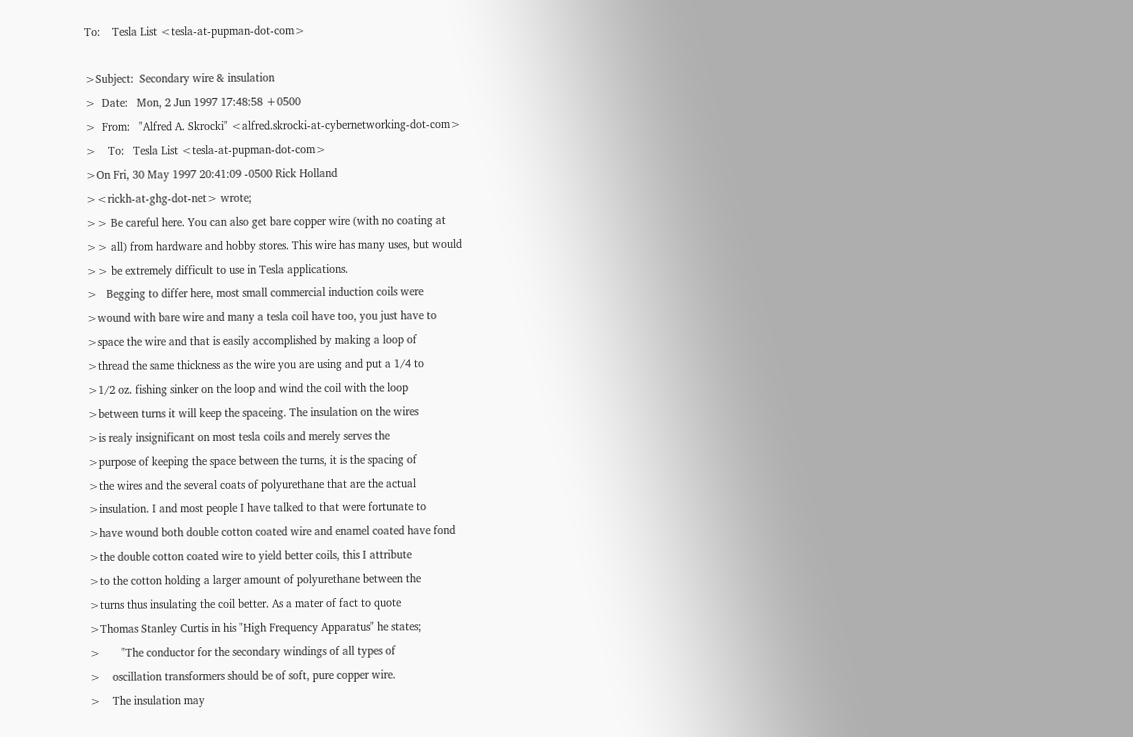To:    Tesla List <tesla-at-pupman-dot-com>

>Subject:  Secondary wire & insulation
>  Date:   Mon, 2 Jun 1997 17:48:58 +0500
>  From:   "Alfred A. Skrocki" <alfred.skrocki-at-cybernetworking-dot-com>
>    To:   Tesla List <tesla-at-pupman-dot-com>
>On Fri, 30 May 1997 20:41:09 -0500 Rick Holland
><rickh-at-ghg-dot-net> wrote;
>> Be careful here. You can also get bare copper wire (with no coating at
>> all) from hardware and hobby stores. This wire has many uses, but would
>> be extremely difficult to use in Tesla applications.
>   Begging to differ here, most small commercial induction coils were
>wound with bare wire and many a tesla coil have too, you just have to
>space the wire and that is easily accomplished by making a loop of
>thread the same thickness as the wire you are using and put a 1/4 to
>1/2 oz. fishing sinker on the loop and wind the coil with the loop
>between turns it will keep the spaceing. The insulation on the wires
>is realy insignificant on most tesla coils and merely serves the
>purpose of keeping the space between the turns, it is the spacing of
>the wires and the several coats of polyurethane that are the actual
>insulation. I and most people I have talked to that were fortunate to
>have wound both double cotton coated wire and enamel coated have fond
>the double cotton coated wire to yield better coils, this I attribute
>to the cotton holding a larger amount of polyurethane between the
>turns thus insulating the coil better. As a mater of fact to quote
>Thomas Stanley Curtis in his "High Frequency Apparatus" he states;
>       "The conductor for the secondary windings of all types of
>    oscillation transformers should be of soft, pure copper wire.
>    The insulation may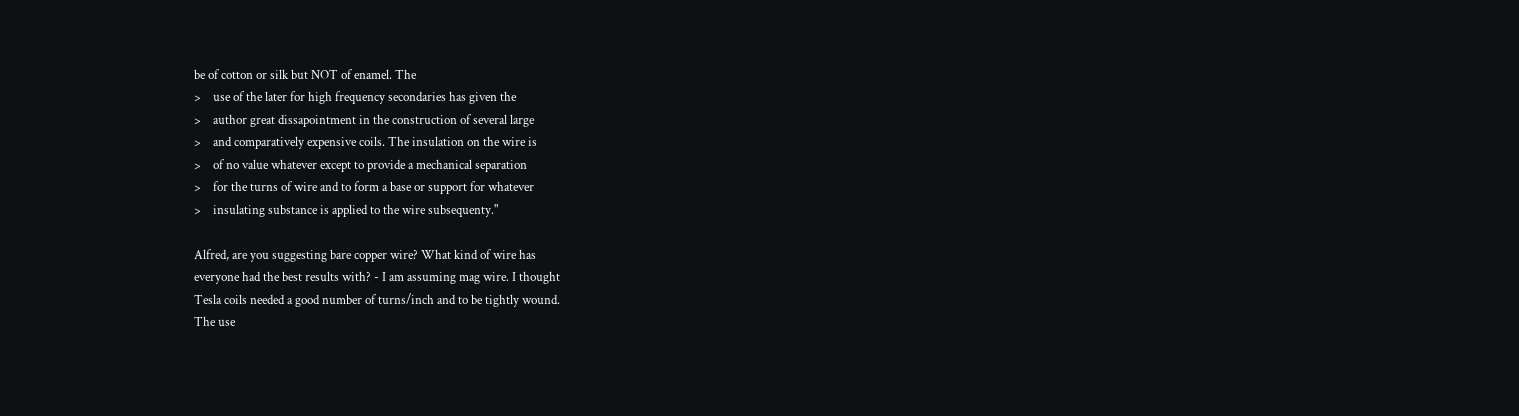be of cotton or silk but NOT of enamel. The
>    use of the later for high frequency secondaries has given the
>    author great dissapointment in the construction of several large
>    and comparatively expensive coils. The insulation on the wire is
>    of no value whatever except to provide a mechanical separation
>    for the turns of wire and to form a base or support for whatever
>    insulating substance is applied to the wire subsequenty."

Alfred, are you suggesting bare copper wire? What kind of wire has
everyone had the best results with? - I am assuming mag wire. I thought
Tesla coils needed a good number of turns/inch and to be tightly wound.
The use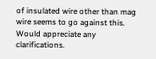of insulated wire other than mag wire seems to go against this.
Would appreciate any clarifications.